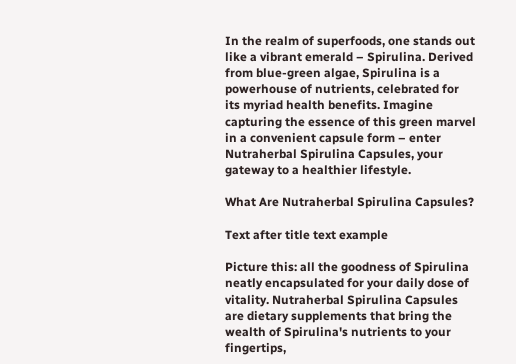In the realm of superfoods, one stands out like a vibrant emerald – Spirulina. Derived from blue-green algae, Spirulina is a powerhouse of nutrients, celebrated for its myriad health benefits. Imagine capturing the essence of this green marvel in a convenient capsule form – enter Nutraherbal Spirulina Capsules, your gateway to a healthier lifestyle.

What Are Nutraherbal Spirulina Capsules?

Text after title text example

Picture this: all the goodness of Spirulina neatly encapsulated for your daily dose of vitality. Nutraherbal Spirulina Capsules are dietary supplements that bring the wealth of Spirulina's nutrients to your fingertips,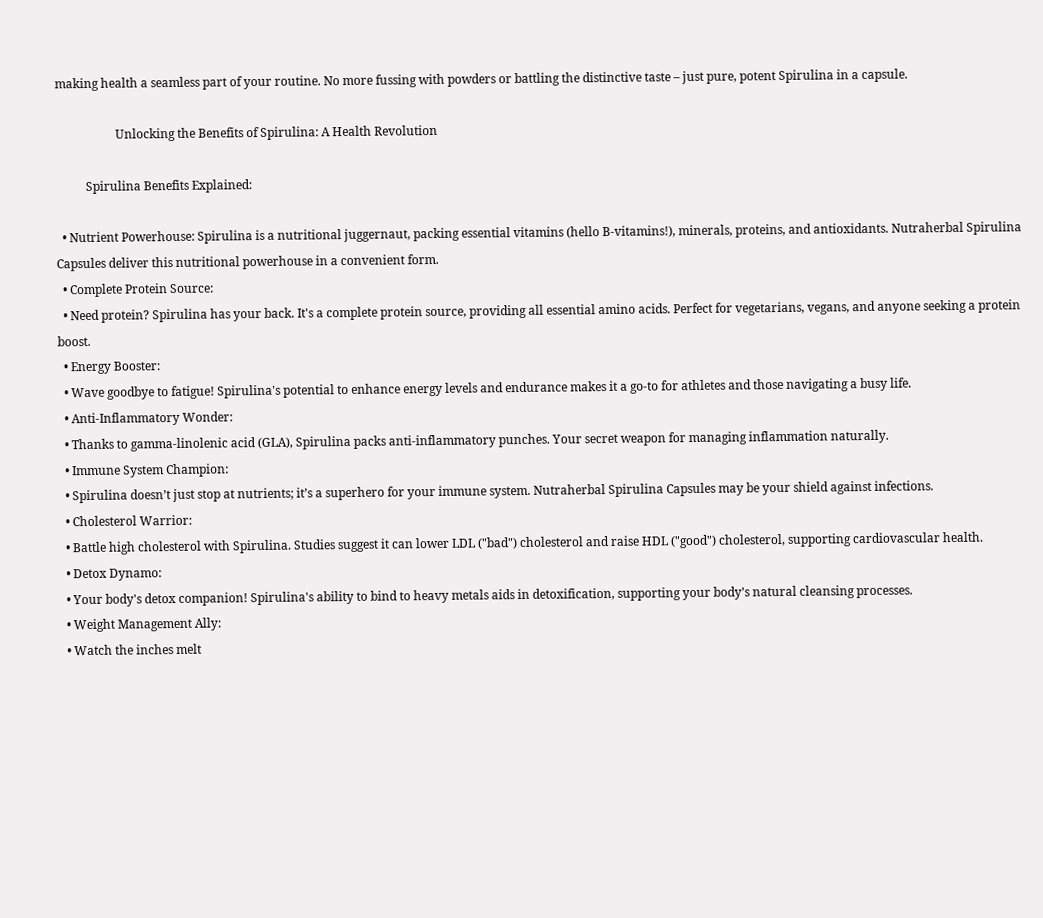making health a seamless part of your routine. No more fussing with powders or battling the distinctive taste – just pure, potent Spirulina in a capsule.

                    Unlocking the Benefits of Spirulina: A Health Revolution

          Spirulina Benefits Explained:

  • Nutrient Powerhouse: Spirulina is a nutritional juggernaut, packing essential vitamins (hello B-vitamins!), minerals, proteins, and antioxidants. Nutraherbal Spirulina Capsules deliver this nutritional powerhouse in a convenient form.
  • Complete Protein Source:
  • Need protein? Spirulina has your back. It's a complete protein source, providing all essential amino acids. Perfect for vegetarians, vegans, and anyone seeking a protein boost.
  • Energy Booster:
  • Wave goodbye to fatigue! Spirulina's potential to enhance energy levels and endurance makes it a go-to for athletes and those navigating a busy life.
  • Anti-Inflammatory Wonder:
  • Thanks to gamma-linolenic acid (GLA), Spirulina packs anti-inflammatory punches. Your secret weapon for managing inflammation naturally.
  • Immune System Champion:
  • Spirulina doesn’t just stop at nutrients; it’s a superhero for your immune system. Nutraherbal Spirulina Capsules may be your shield against infections.
  • Cholesterol Warrior:
  • Battle high cholesterol with Spirulina. Studies suggest it can lower LDL ("bad") cholesterol and raise HDL ("good") cholesterol, supporting cardiovascular health.
  • Detox Dynamo:
  • Your body's detox companion! Spirulina's ability to bind to heavy metals aids in detoxification, supporting your body’s natural cleansing processes.
  • Weight Management Ally:
  • Watch the inches melt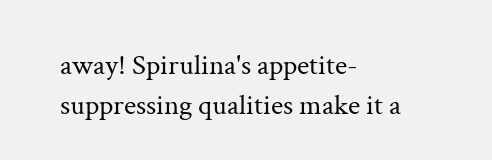away! Spirulina's appetite-suppressing qualities make it a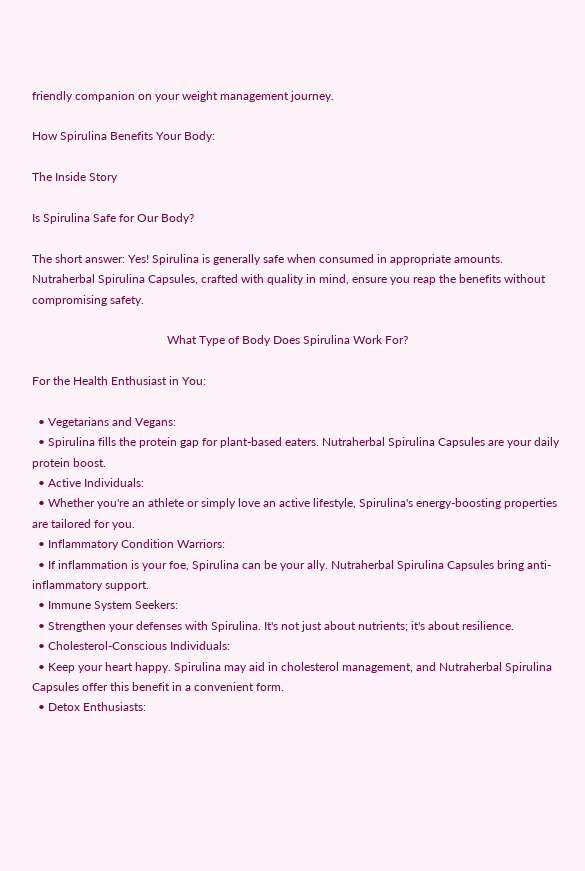friendly companion on your weight management journey.

How Spirulina Benefits Your Body:

The Inside Story

Is Spirulina Safe for Our Body?

The short answer: Yes! Spirulina is generally safe when consumed in appropriate amounts. Nutraherbal Spirulina Capsules, crafted with quality in mind, ensure you reap the benefits without compromising safety.

                                             What Type of Body Does Spirulina Work For?

For the Health Enthusiast in You:

  • Vegetarians and Vegans:
  • Spirulina fills the protein gap for plant-based eaters. Nutraherbal Spirulina Capsules are your daily protein boost.
  • Active Individuals:
  • Whether you're an athlete or simply love an active lifestyle, Spirulina's energy-boosting properties are tailored for you.
  • Inflammatory Condition Warriors:
  • If inflammation is your foe, Spirulina can be your ally. Nutraherbal Spirulina Capsules bring anti-inflammatory support.
  • Immune System Seekers:
  • Strengthen your defenses with Spirulina. It's not just about nutrients; it's about resilience.
  • Cholesterol-Conscious Individuals:
  • Keep your heart happy. Spirulina may aid in cholesterol management, and Nutraherbal Spirulina Capsules offer this benefit in a convenient form.
  • Detox Enthusiasts: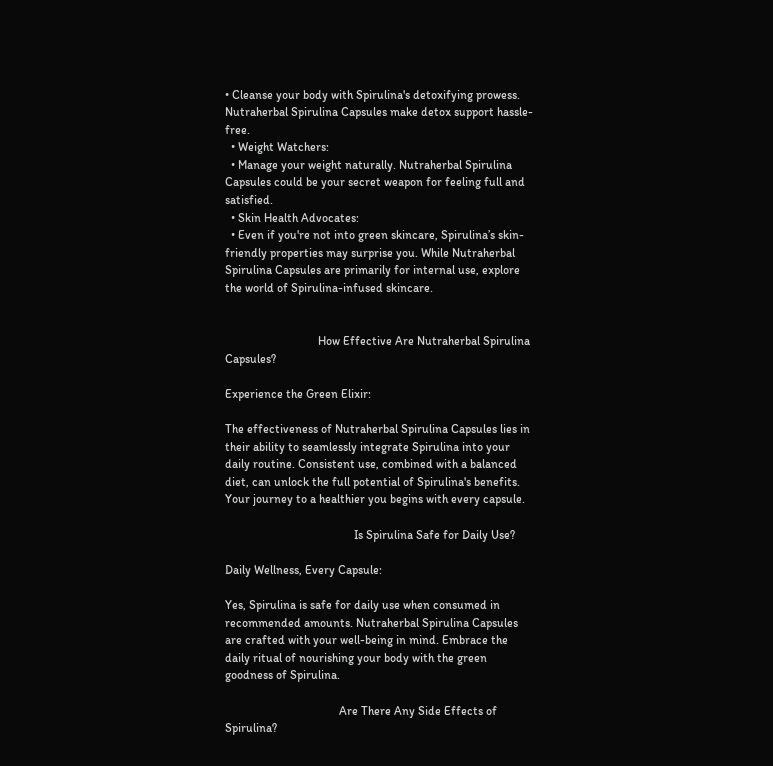• Cleanse your body with Spirulina's detoxifying prowess. Nutraherbal Spirulina Capsules make detox support hassle-free.
  • Weight Watchers:
  • Manage your weight naturally. Nutraherbal Spirulina Capsules could be your secret weapon for feeling full and satisfied.
  • Skin Health Advocates:
  • Even if you're not into green skincare, Spirulina’s skin-friendly properties may surprise you. While Nutraherbal Spirulina Capsules are primarily for internal use, explore the world of Spirulina-infused skincare.


                               How Effective Are Nutraherbal Spirulina Capsules?

Experience the Green Elixir:

The effectiveness of Nutraherbal Spirulina Capsules lies in their ability to seamlessly integrate Spirulina into your daily routine. Consistent use, combined with a balanced diet, can unlock the full potential of Spirulina's benefits. Your journey to a healthier you begins with every capsule.

                                           Is Spirulina Safe for Daily Use?

Daily Wellness, Every Capsule:

Yes, Spirulina is safe for daily use when consumed in recommended amounts. Nutraherbal Spirulina Capsules are crafted with your well-being in mind. Embrace the daily ritual of nourishing your body with the green goodness of Spirulina.

                                      Are There Any Side Effects of Spirulina?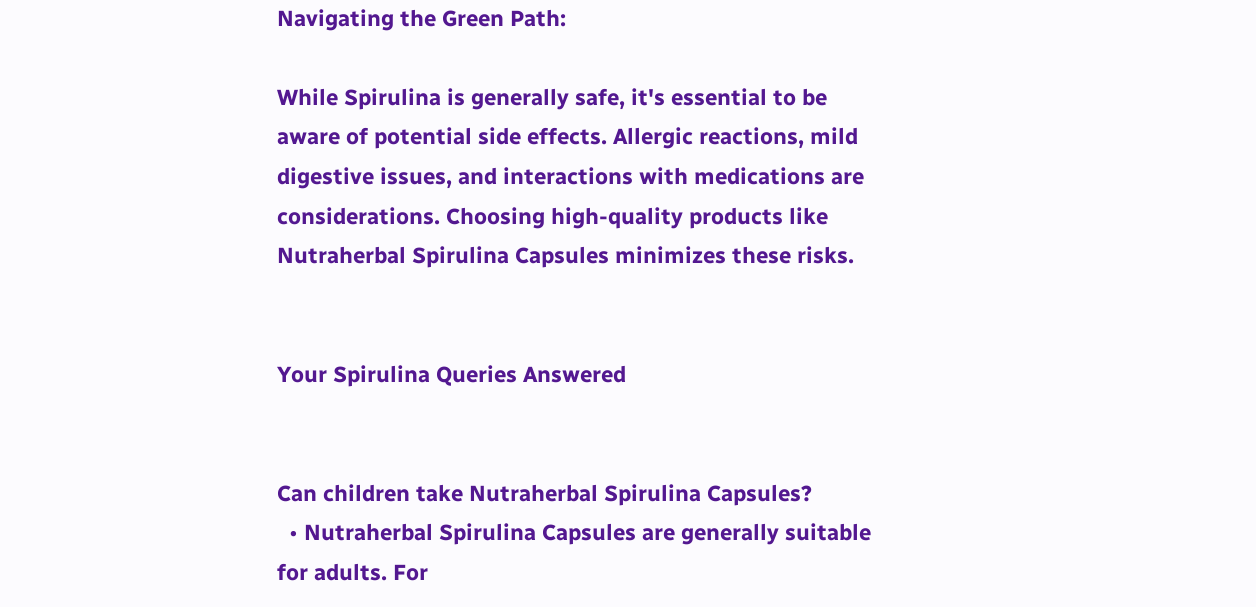Navigating the Green Path:

While Spirulina is generally safe, it's essential to be aware of potential side effects. Allergic reactions, mild digestive issues, and interactions with medications are considerations. Choosing high-quality products like Nutraherbal Spirulina Capsules minimizes these risks.


Your Spirulina Queries Answered


Can children take Nutraherbal Spirulina Capsules?
  • Nutraherbal Spirulina Capsules are generally suitable for adults. For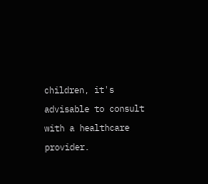children, it's advisable to consult with a healthcare provider.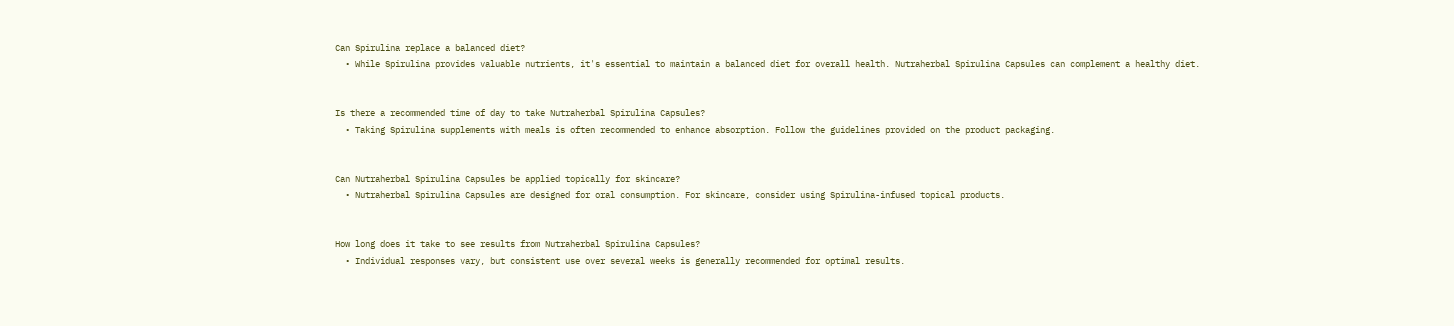Can Spirulina replace a balanced diet?
  • While Spirulina provides valuable nutrients, it's essential to maintain a balanced diet for overall health. Nutraherbal Spirulina Capsules can complement a healthy diet.


Is there a recommended time of day to take Nutraherbal Spirulina Capsules?
  • Taking Spirulina supplements with meals is often recommended to enhance absorption. Follow the guidelines provided on the product packaging.


Can Nutraherbal Spirulina Capsules be applied topically for skincare?
  • Nutraherbal Spirulina Capsules are designed for oral consumption. For skincare, consider using Spirulina-infused topical products.


How long does it take to see results from Nutraherbal Spirulina Capsules?
  • Individual responses vary, but consistent use over several weeks is generally recommended for optimal results.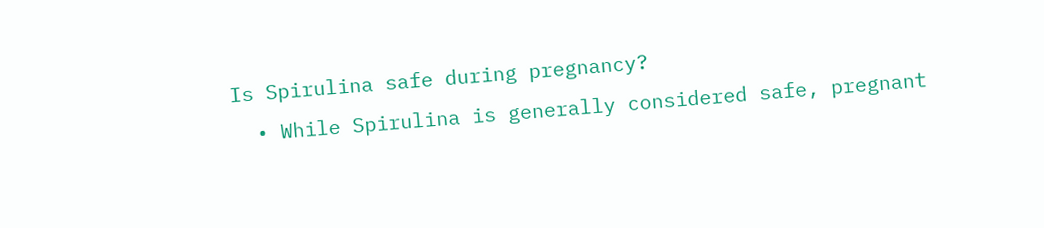Is Spirulina safe during pregnancy?
  • While Spirulina is generally considered safe, pregnant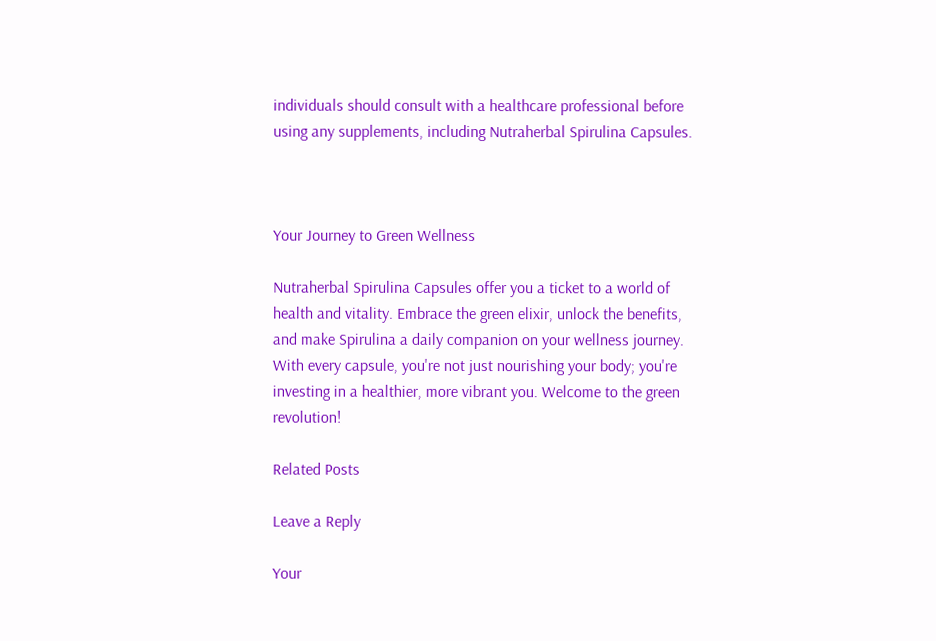individuals should consult with a healthcare professional before using any supplements, including Nutraherbal Spirulina Capsules.



Your Journey to Green Wellness

Nutraherbal Spirulina Capsules offer you a ticket to a world of health and vitality. Embrace the green elixir, unlock the benefits, and make Spirulina a daily companion on your wellness journey. With every capsule, you're not just nourishing your body; you're investing in a healthier, more vibrant you. Welcome to the green revolution!

Related Posts

Leave a Reply

Your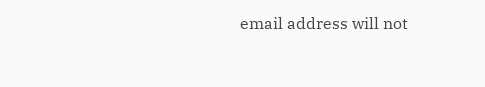email address will not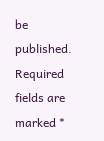be published. Required fields are marked *